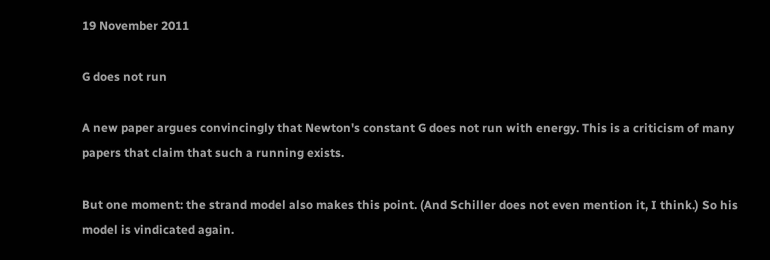19 November 2011

G does not run

A new paper argues convincingly that Newton's constant G does not run with energy. This is a criticism of many papers that claim that such a running exists.

But one moment: the strand model also makes this point. (And Schiller does not even mention it, I think.) So his model is vindicated again.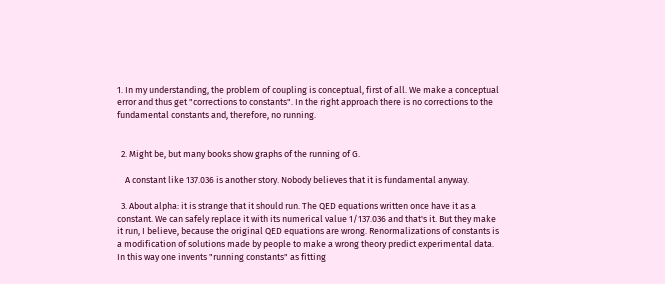1. In my understanding, the problem of coupling is conceptual, first of all. We make a conceptual error and thus get "corrections to constants". In the right approach there is no corrections to the fundamental constants and, therefore, no running.


  2. Might be, but many books show graphs of the running of G.

    A constant like 137.036 is another story. Nobody believes that it is fundamental anyway.

  3. About alpha: it is strange that it should run. The QED equations written once have it as a constant. We can safely replace it with its numerical value 1/137.036 and that's it. But they make it run, I believe, because the original QED equations are wrong. Renormalizations of constants is a modification of solutions made by people to make a wrong theory predict experimental data. In this way one invents "running constants" as fitting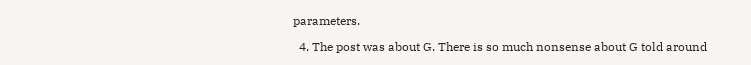parameters.

  4. The post was about G. There is so much nonsense about G told around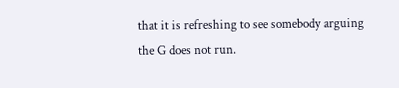that it is refreshing to see somebody arguing the G does not run.